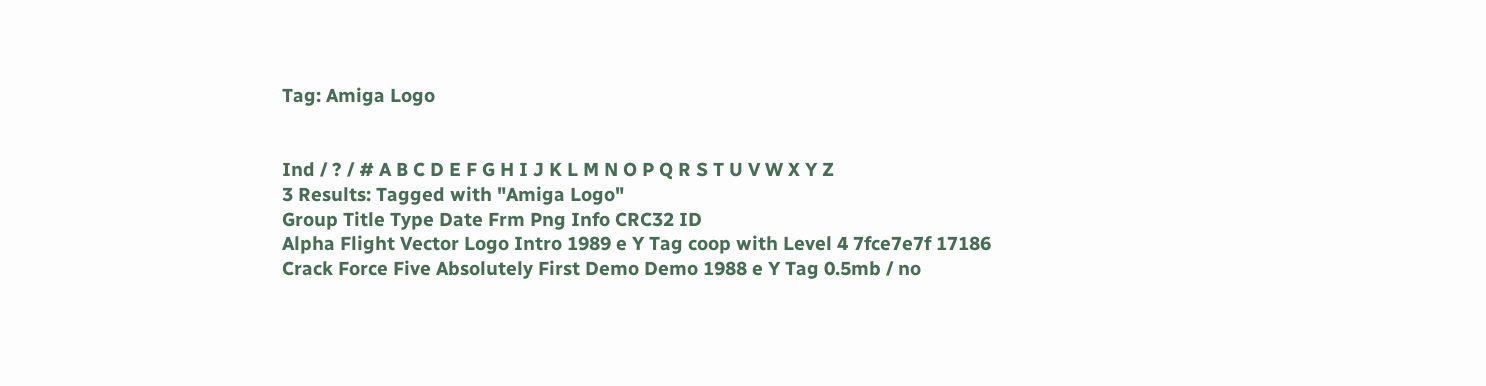Tag: Amiga Logo


Ind / ? / # A B C D E F G H I J K L M N O P Q R S T U V W X Y Z
3 Results: Tagged with "Amiga Logo"
Group Title Type Date Frm Png Info CRC32 ID
Alpha Flight Vector Logo Intro 1989 e Y Tag coop with Level 4 7fce7e7f 17186
Crack Force Five Absolutely First Demo Demo 1988 e Y Tag 0.5mb / no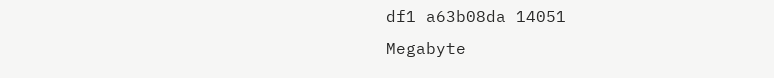df1 a63b08da 14051
Megabyte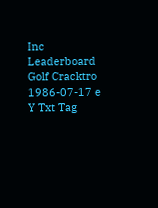Inc Leaderboard Golf Cracktro 1986-07-17 e Y Txt Tag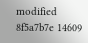modified 8f5a7b7e 14609